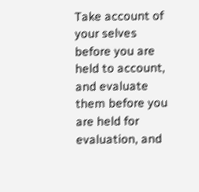Take account of your selves before you are held to account, and evaluate them before you are held for evaluation, and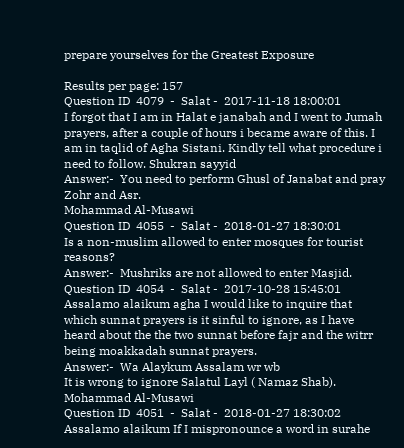prepare yourselves for the Greatest Exposure

Results per page: 157
Question ID  4079  -  Salat -  2017-11-18 18:00:01
I forgot that I am in Halat e janabah and I went to Jumah prayers, after a couple of hours i became aware of this. I am in taqlid of Agha Sistani. Kindly tell what procedure i need to follow. Shukran sayyid
Answer:-  You need to perform Ghusl of Janabat and pray Zohr and Asr.
Mohammad Al-Musawi
Question ID  4055  -  Salat -  2018-01-27 18:30:01
Is a non-muslim allowed to enter mosques for tourist reasons?
Answer:-  Mushriks are not allowed to enter Masjid.
Question ID  4054  -  Salat -  2017-10-28 15:45:01
Assalamo alaikum agha I would like to inquire that which sunnat prayers is it sinful to ignore, as I have heard about the the two sunnat before fajr and the witrr being moakkadah sunnat prayers.
Answer:-  Wa Alaykum Assalam wr wb
It is wrong to ignore Salatul Layl ( Namaz Shab).
Mohammad Al-Musawi
Question ID  4051  -  Salat -  2018-01-27 18:30:02
Assalamo alaikum If I mispronounce a word in surahe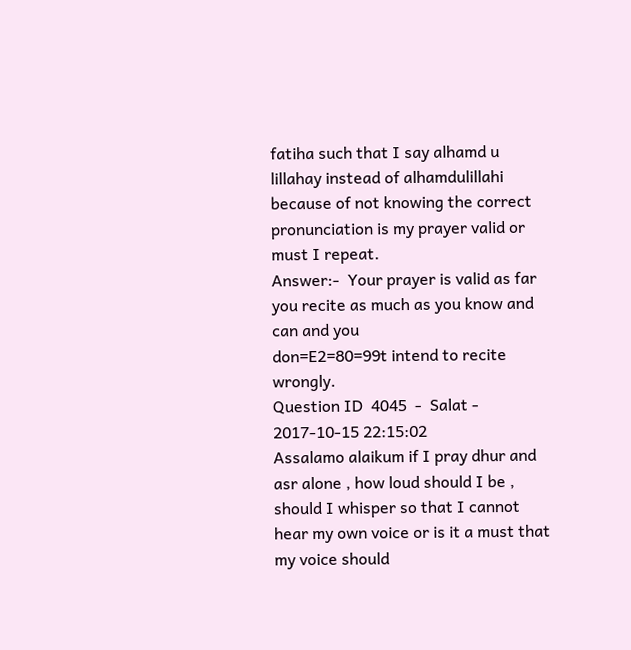fatiha such that I say alhamd u lillahay instead of alhamdulillahi because of not knowing the correct pronunciation is my prayer valid or must I repeat.
Answer:-  Your prayer is valid as far you recite as much as you know and can and you
don=E2=80=99t intend to recite wrongly.
Question ID  4045  -  Salat -  2017-10-15 22:15:02
Assalamo alaikum if I pray dhur and asr alone , how loud should I be , should I whisper so that I cannot hear my own voice or is it a must that my voice should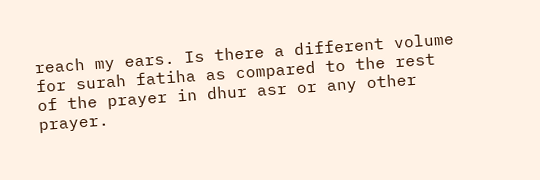reach my ears. Is there a different volume for surah fatiha as compared to the rest of the prayer in dhur asr or any other prayer.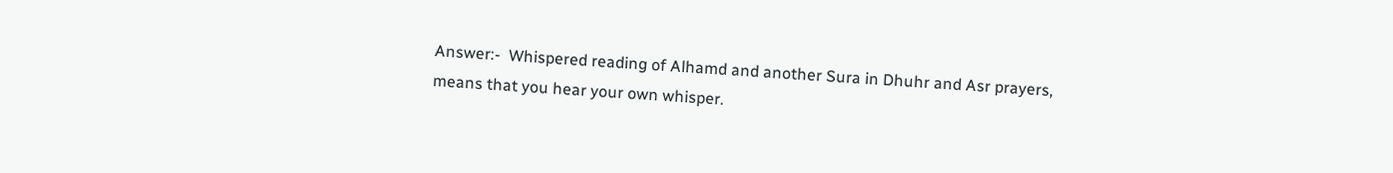Answer:-  Whispered reading of Alhamd and another Sura in Dhuhr and Asr prayers,
means that you hear your own whisper.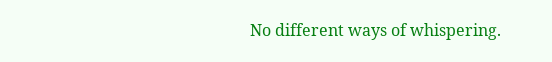No different ways of whispering.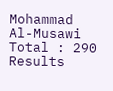Mohammad Al-Musawi
Total : 290 Results